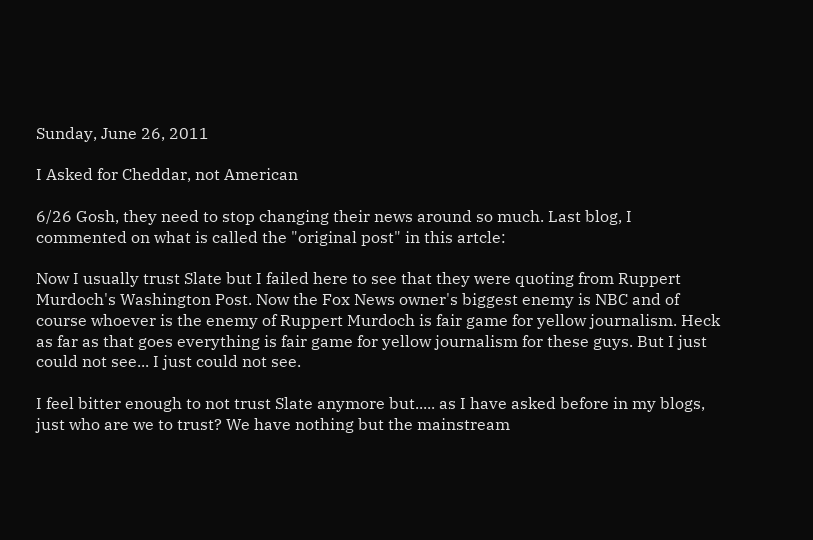Sunday, June 26, 2011

I Asked for Cheddar, not American

6/26 Gosh, they need to stop changing their news around so much. Last blog, I commented on what is called the "original post" in this artcle:

Now I usually trust Slate but I failed here to see that they were quoting from Ruppert Murdoch's Washington Post. Now the Fox News owner's biggest enemy is NBC and of course whoever is the enemy of Ruppert Murdoch is fair game for yellow journalism. Heck as far as that goes everything is fair game for yellow journalism for these guys. But I just could not see... I just could not see.

I feel bitter enough to not trust Slate anymore but..... as I have asked before in my blogs, just who are we to trust? We have nothing but the mainstream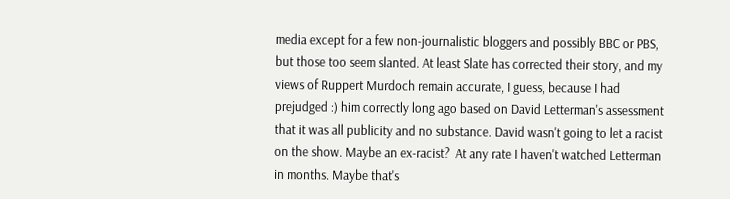media except for a few non-journalistic bloggers and possibly BBC or PBS, but those too seem slanted. At least Slate has corrected their story, and my views of Ruppert Murdoch remain accurate, I guess, because I had prejudged :) him correctly long ago based on David Letterman's assessment that it was all publicity and no substance. David wasn't going to let a racist on the show. Maybe an ex-racist?  At any rate I haven't watched Letterman in months. Maybe that's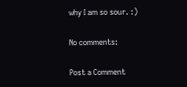why I am so sour. :)

No comments:

Post a Comment